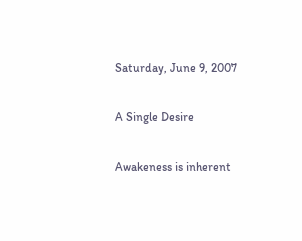Saturday, June 9, 2007

A Single Desire

Awakeness is inherent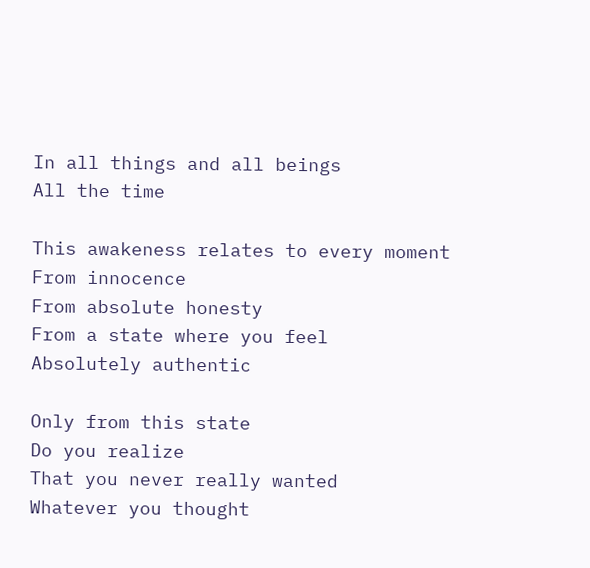In all things and all beings
All the time

This awakeness relates to every moment
From innocence
From absolute honesty
From a state where you feel
Absolutely authentic

Only from this state
Do you realize
That you never really wanted
Whatever you thought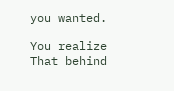you wanted.

You realize
That behind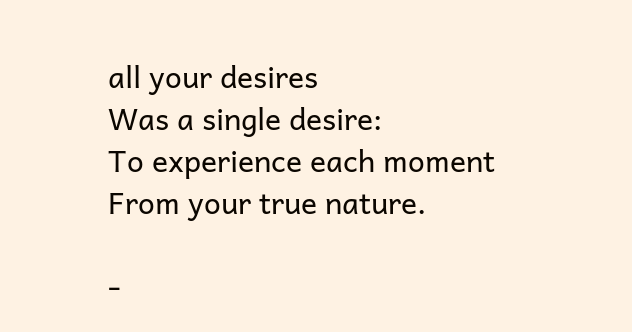all your desires
Was a single desire:
To experience each moment
From your true nature.

-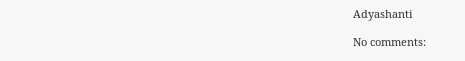Adyashanti

No comments: